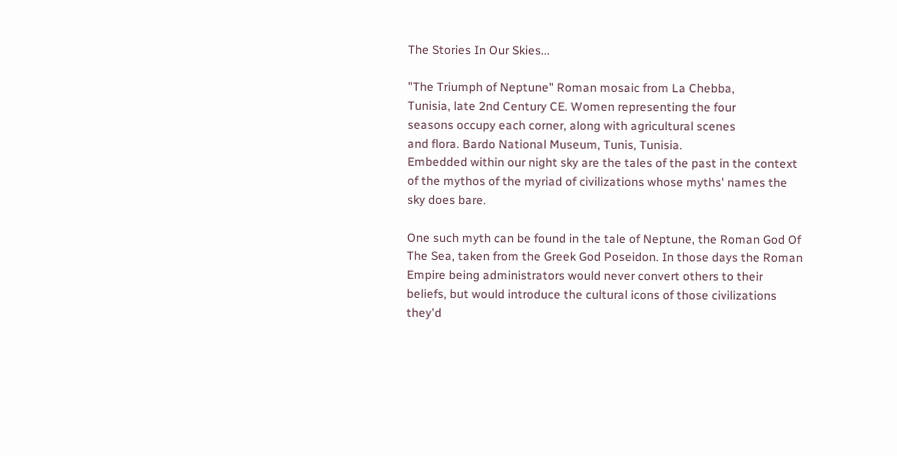The Stories In Our Skies...

"The Triumph of Neptune" Roman mosaic from La Chebba,
Tunisia, late 2nd Century CE. Women representing the four
seasons occupy each corner, along with agricultural scenes
and flora. Bardo National Museum, Tunis, Tunisia.
Embedded within our night sky are the tales of the past in the context of the mythos of the myriad of civilizations whose myths' names the sky does bare.

One such myth can be found in the tale of Neptune, the Roman God Of The Sea, taken from the Greek God Poseidon. In those days the Roman Empire being administrators would never convert others to their beliefs, but would introduce the cultural icons of those civilizations they'd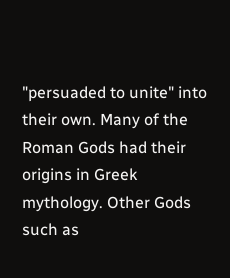"persuaded to unite" into their own. Many of the Roman Gods had their origins in Greek mythology. Other Gods such as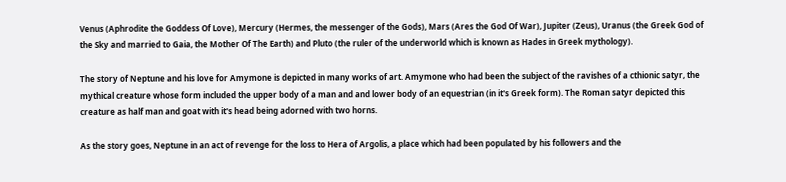Venus (Aphrodite the Goddess Of Love), Mercury (Hermes, the messenger of the Gods), Mars (Ares the God Of War), Jupiter (Zeus), Uranus (the Greek God of the Sky and married to Gaia, the Mother Of The Earth) and Pluto (the ruler of the underworld which is known as Hades in Greek mythology).

The story of Neptune and his love for Amymone is depicted in many works of art. Amymone who had been the subject of the ravishes of a cthionic satyr, the mythical creature whose form included the upper body of a man and and lower body of an equestrian (in it's Greek form). The Roman satyr depicted this creature as half man and goat with it's head being adorned with two horns.

As the story goes, Neptune in an act of revenge for the loss to Hera of Argolis, a place which had been populated by his followers and the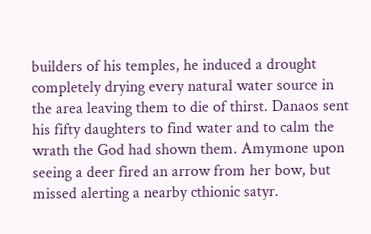builders of his temples, he induced a drought completely drying every natural water source in the area leaving them to die of thirst. Danaos sent his fifty daughters to find water and to calm the wrath the God had shown them. Amymone upon seeing a deer fired an arrow from her bow, but missed alerting a nearby cthionic satyr.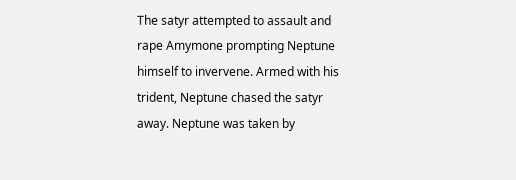The satyr attempted to assault and rape Amymone prompting Neptune himself to invervene. Armed with his trident, Neptune chased the satyr away. Neptune was taken by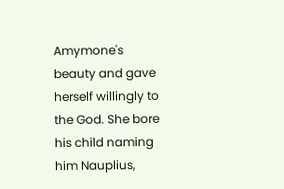Amymone's beauty and gave herself willingly to the God. She bore his child naming him Nauplius,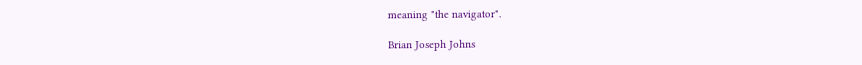meaning "the navigator".

Brian Joseph Johns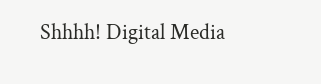Shhhh! Digital Media